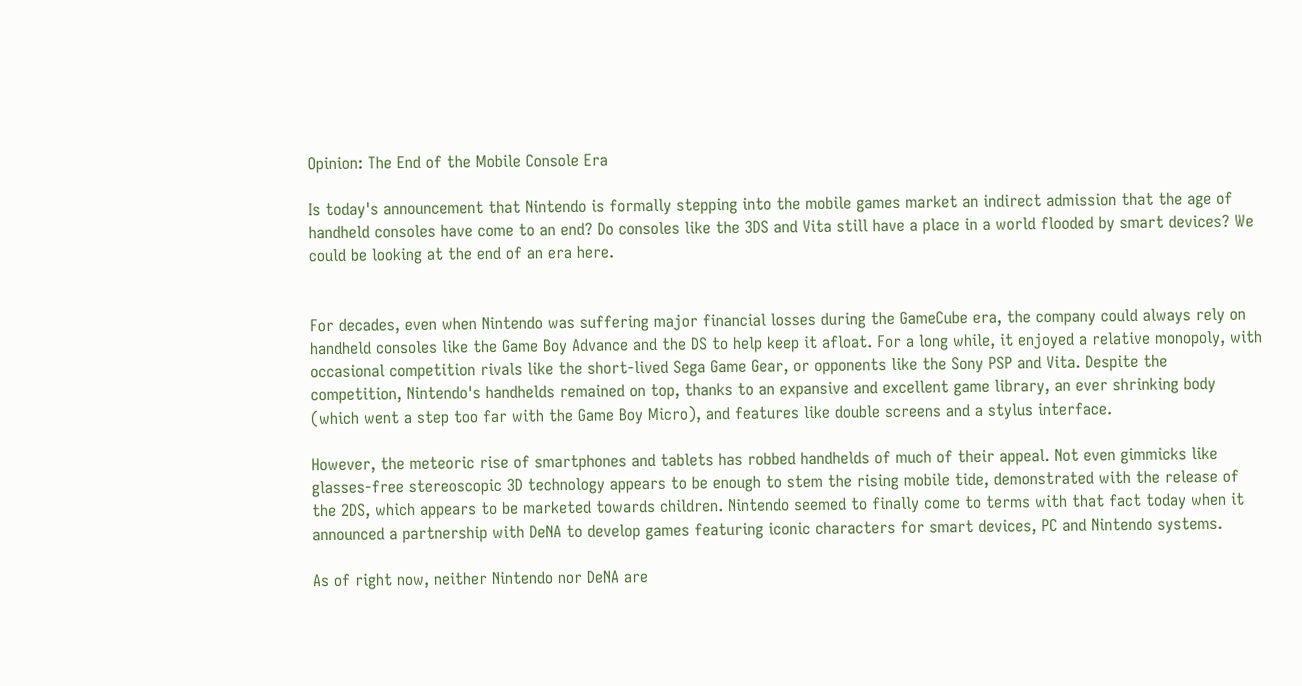Opinion: The End of the Mobile Console Era

Is today's announcement that Nintendo is formally stepping into the mobile games market an indirect admission that the age of handheld consoles have come to an end? Do consoles like the 3DS and Vita still have a place in a world flooded by smart devices? We could be looking at the end of an era here.


For decades, even when Nintendo was suffering major financial losses during the GameCube era, the company could always rely on handheld consoles like the Game Boy Advance and the DS to help keep it afloat. For a long while, it enjoyed a relative monopoly, with occasional competition rivals like the short-lived Sega Game Gear, or opponents like the Sony PSP and Vita. Despite the competition, Nintendo's handhelds remained on top, thanks to an expansive and excellent game library, an ever shrinking body (which went a step too far with the Game Boy Micro), and features like double screens and a stylus interface.

However, the meteoric rise of smartphones and tablets has robbed handhelds of much of their appeal. Not even gimmicks like glasses-free stereoscopic 3D technology appears to be enough to stem the rising mobile tide, demonstrated with the release of the 2DS, which appears to be marketed towards children. Nintendo seemed to finally come to terms with that fact today when it announced a partnership with DeNA to develop games featuring iconic characters for smart devices, PC and Nintendo systems.

As of right now, neither Nintendo nor DeNA are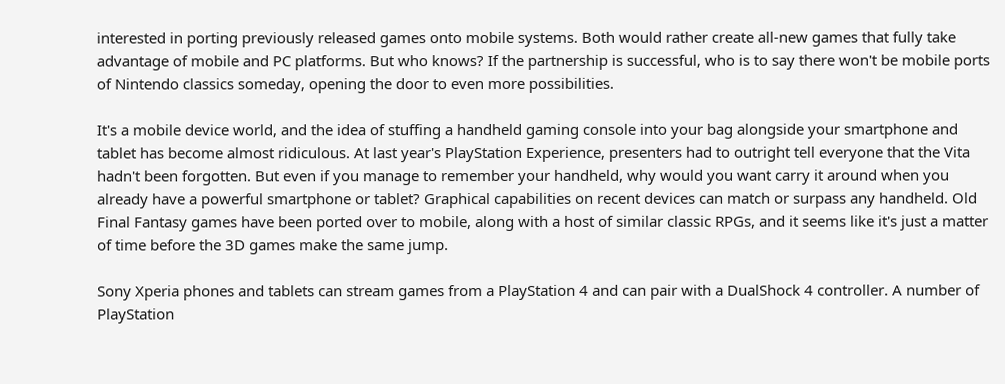interested in porting previously released games onto mobile systems. Both would rather create all-new games that fully take advantage of mobile and PC platforms. But who knows? If the partnership is successful, who is to say there won't be mobile ports of Nintendo classics someday, opening the door to even more possibilities.

It's a mobile device world, and the idea of stuffing a handheld gaming console into your bag alongside your smartphone and tablet has become almost ridiculous. At last year's PlayStation Experience, presenters had to outright tell everyone that the Vita hadn't been forgotten. But even if you manage to remember your handheld, why would you want carry it around when you already have a powerful smartphone or tablet? Graphical capabilities on recent devices can match or surpass any handheld. Old Final Fantasy games have been ported over to mobile, along with a host of similar classic RPGs, and it seems like it's just a matter of time before the 3D games make the same jump.

Sony Xperia phones and tablets can stream games from a PlayStation 4 and can pair with a DualShock 4 controller. A number of PlayStation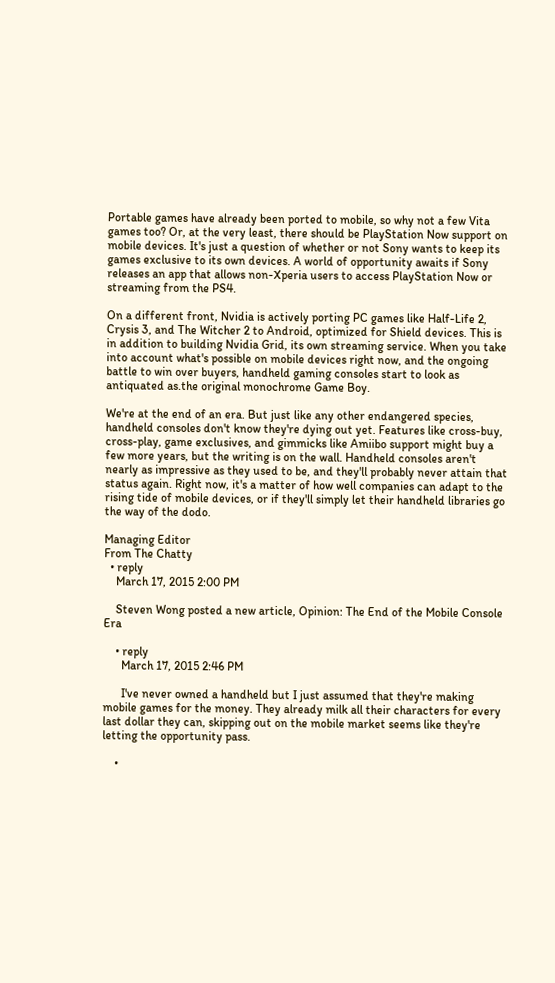Portable games have already been ported to mobile, so why not a few Vita games too? Or, at the very least, there should be PlayStation Now support on mobile devices. It's just a question of whether or not Sony wants to keep its games exclusive to its own devices. A world of opportunity awaits if Sony releases an app that allows non-Xperia users to access PlayStation Now or streaming from the PS4.

On a different front, Nvidia is actively porting PC games like Half-Life 2, Crysis 3, and The Witcher 2 to Android, optimized for Shield devices. This is in addition to building Nvidia Grid, its own streaming service. When you take into account what's possible on mobile devices right now, and the ongoing battle to win over buyers, handheld gaming consoles start to look as antiquated as.the original monochrome Game Boy.

We're at the end of an era. But just like any other endangered species, handheld consoles don't know they're dying out yet. Features like cross-buy, cross-play, game exclusives, and gimmicks like Amiibo support might buy a few more years, but the writing is on the wall. Handheld consoles aren't nearly as impressive as they used to be, and they'll probably never attain that status again. Right now, it's a matter of how well companies can adapt to the rising tide of mobile devices, or if they'll simply let their handheld libraries go the way of the dodo.

Managing Editor
From The Chatty
  • reply
    March 17, 2015 2:00 PM

    Steven Wong posted a new article, Opinion: The End of the Mobile Console Era

    • reply
      March 17, 2015 2:46 PM

      I've never owned a handheld but I just assumed that they're making mobile games for the money. They already milk all their characters for every last dollar they can, skipping out on the mobile market seems like they're letting the opportunity pass.

    •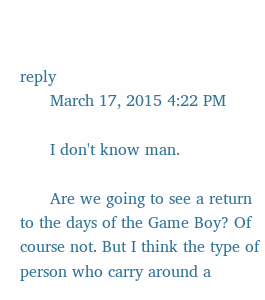reply
      March 17, 2015 4:22 PM

      I don't know man.

      Are we going to see a return to the days of the Game Boy? Of course not. But I think the type of person who carry around a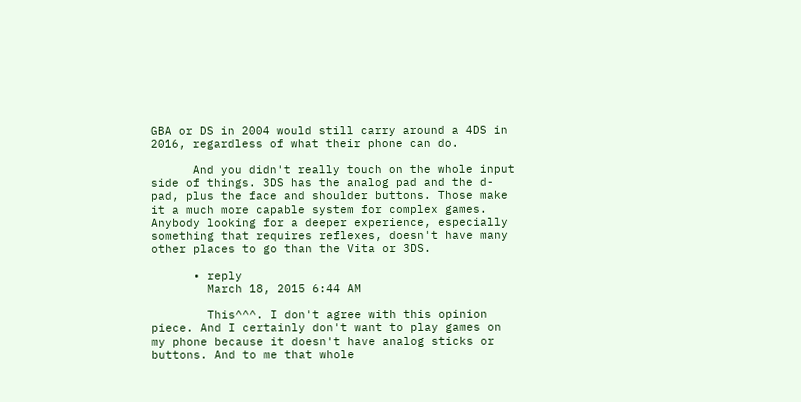GBA or DS in 2004 would still carry around a 4DS in 2016, regardless of what their phone can do.

      And you didn't really touch on the whole input side of things. 3DS has the analog pad and the d-pad, plus the face and shoulder buttons. Those make it a much more capable system for complex games. Anybody looking for a deeper experience, especially something that requires reflexes, doesn't have many other places to go than the Vita or 3DS.

      • reply
        March 18, 2015 6:44 AM

        This^^^. I don't agree with this opinion piece. And I certainly don't want to play games on my phone because it doesn't have analog sticks or buttons. And to me that whole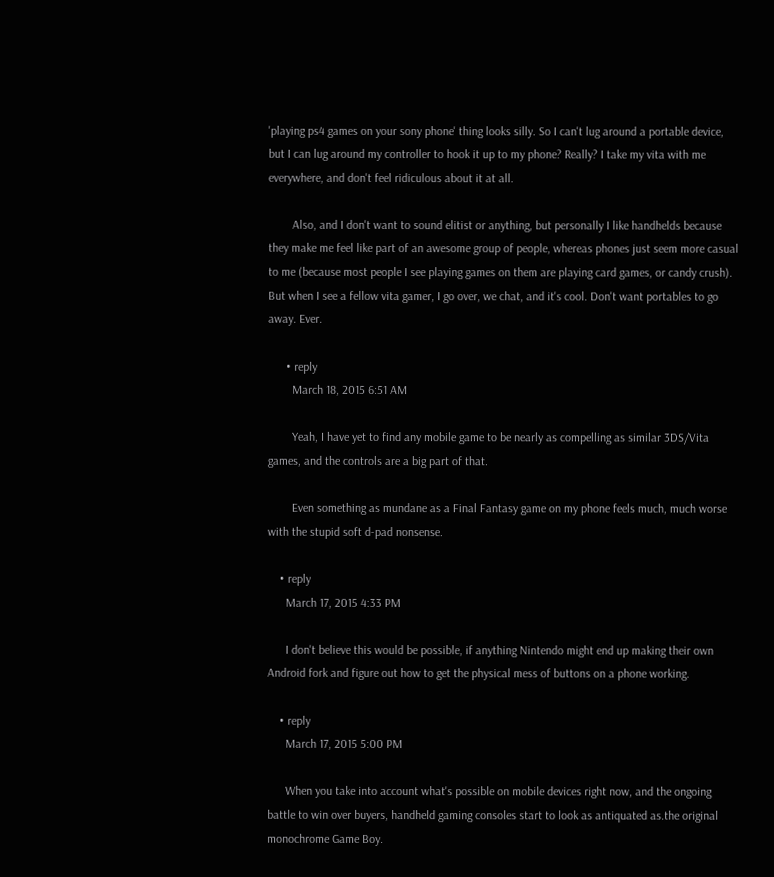'playing ps4 games on your sony phone' thing looks silly. So I can't lug around a portable device, but I can lug around my controller to hook it up to my phone? Really? I take my vita with me everywhere, and don't feel ridiculous about it at all.

        Also, and I don't want to sound elitist or anything, but personally I like handhelds because they make me feel like part of an awesome group of people, whereas phones just seem more casual to me (because most people I see playing games on them are playing card games, or candy crush). But when I see a fellow vita gamer, I go over, we chat, and it's cool. Don't want portables to go away. Ever.

      • reply
        March 18, 2015 6:51 AM

        Yeah, I have yet to find any mobile game to be nearly as compelling as similar 3DS/Vita games, and the controls are a big part of that.

        Even something as mundane as a Final Fantasy game on my phone feels much, much worse with the stupid soft d-pad nonsense.

    • reply
      March 17, 2015 4:33 PM

      I don't believe this would be possible, if anything Nintendo might end up making their own Android fork and figure out how to get the physical mess of buttons on a phone working.

    • reply
      March 17, 2015 5:00 PM

      When you take into account what's possible on mobile devices right now, and the ongoing battle to win over buyers, handheld gaming consoles start to look as antiquated as.the original monochrome Game Boy.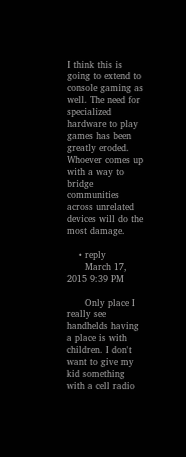I think this is going to extend to console gaming as well. The need for specialized hardware to play games has been greatly eroded. Whoever comes up with a way to bridge communities across unrelated devices will do the most damage.

    • reply
      March 17, 2015 9:39 PM

      Only place I really see handhelds having a place is with children. I don't want to give my kid something with a cell radio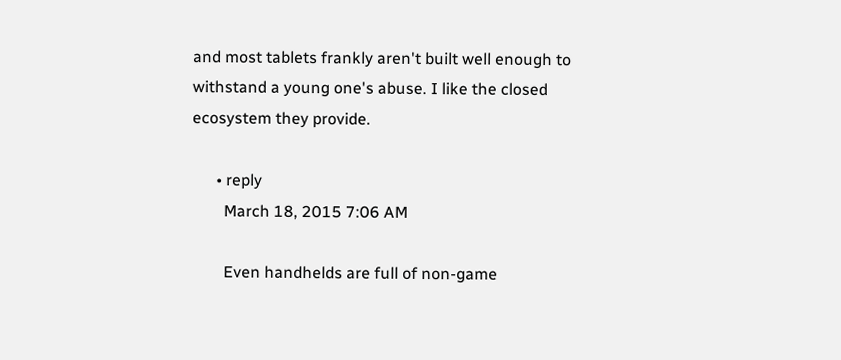and most tablets frankly aren't built well enough to withstand a young one's abuse. I like the closed ecosystem they provide.

      • reply
        March 18, 2015 7:06 AM

        Even handhelds are full of non-game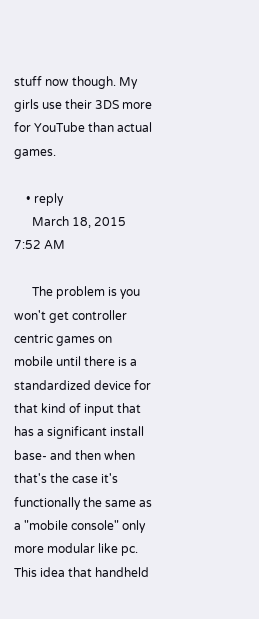stuff now though. My girls use their 3DS more for YouTube than actual games.

    • reply
      March 18, 2015 7:52 AM

      The problem is you won't get controller centric games on mobile until there is a standardized device for that kind of input that has a significant install base- and then when that's the case it's functionally the same as a "mobile console" only more modular like pc. This idea that handheld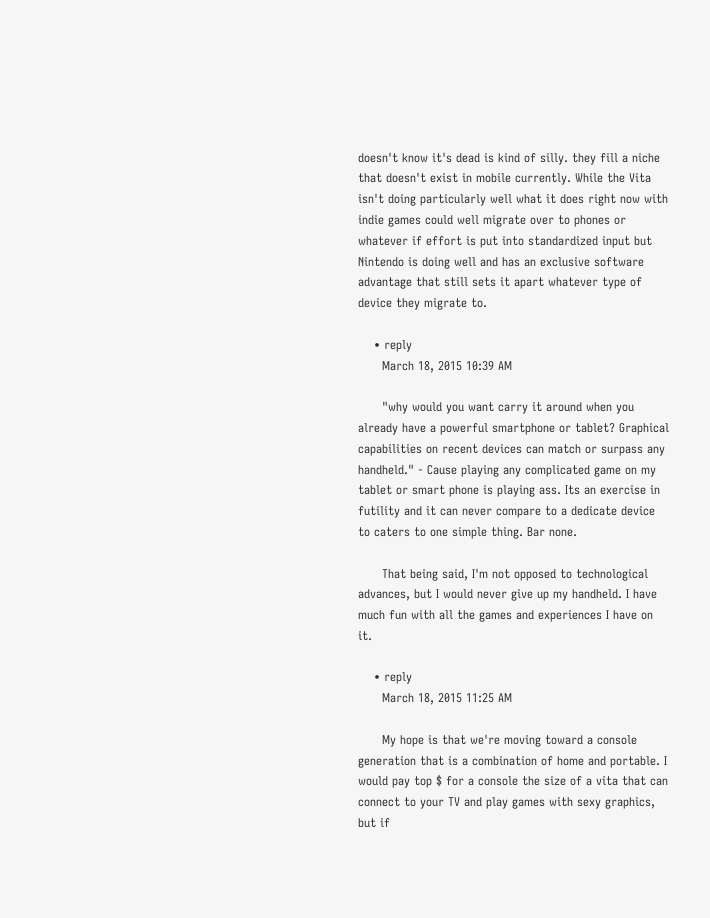doesn't know it's dead is kind of silly. they fill a niche that doesn't exist in mobile currently. While the Vita isn't doing particularly well what it does right now with indie games could well migrate over to phones or whatever if effort is put into standardized input but Nintendo is doing well and has an exclusive software advantage that still sets it apart whatever type of device they migrate to.

    • reply
      March 18, 2015 10:39 AM

      "why would you want carry it around when you already have a powerful smartphone or tablet? Graphical capabilities on recent devices can match or surpass any handheld." - Cause playing any complicated game on my tablet or smart phone is playing ass. Its an exercise in futility and it can never compare to a dedicate device to caters to one simple thing. Bar none.

      That being said, I'm not opposed to technological advances, but I would never give up my handheld. I have much fun with all the games and experiences I have on it.

    • reply
      March 18, 2015 11:25 AM

      My hope is that we're moving toward a console generation that is a combination of home and portable. I would pay top $ for a console the size of a vita that can connect to your TV and play games with sexy graphics, but if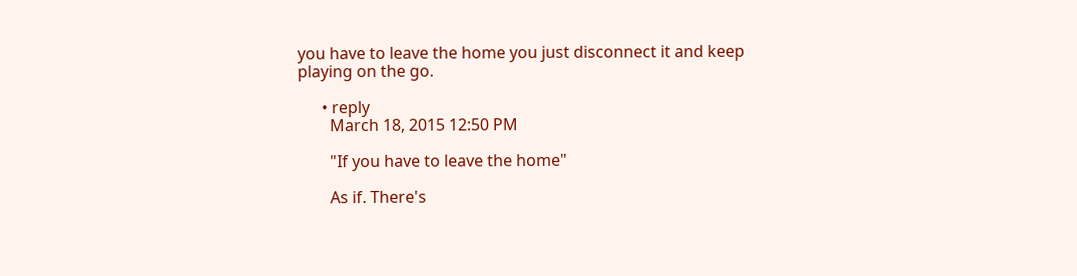you have to leave the home you just disconnect it and keep playing on the go.

      • reply
        March 18, 2015 12:50 PM

        "If you have to leave the home"

        As if. There's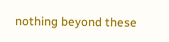nothing beyond these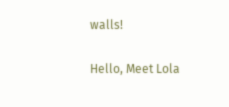walls!

Hello, Meet Lola